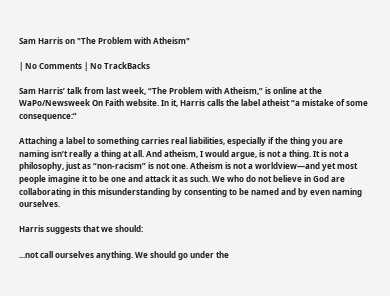Sam Harris on "The Problem with Atheism"

| No Comments | No TrackBacks

Sam Harris’ talk from last week, “The Problem with Atheism,” is online at the WaPo/Newsweek On Faith website. In it, Harris calls the label atheist “a mistake of some consequence:”

Attaching a label to something carries real liabilities, especially if the thing you are naming isn’t really a thing at all. And atheism, I would argue, is not a thing. It is not a philosophy, just as “non-racism” is not one. Atheism is not a worldview—and yet most people imagine it to be one and attack it as such. We who do not believe in God are collaborating in this misunderstanding by consenting to be named and by even naming ourselves.

Harris suggests that we should:

...not call ourselves anything. We should go under the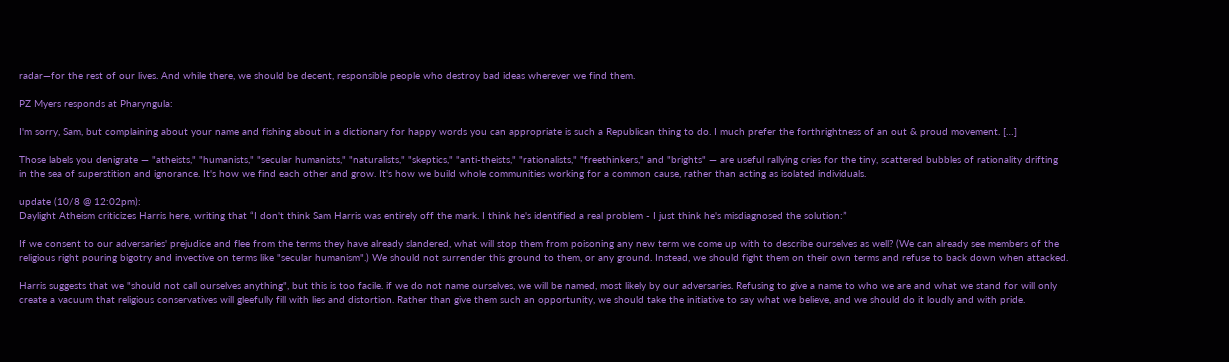radar—for the rest of our lives. And while there, we should be decent, responsible people who destroy bad ideas wherever we find them.

PZ Myers responds at Pharyngula:

I'm sorry, Sam, but complaining about your name and fishing about in a dictionary for happy words you can appropriate is such a Republican thing to do. I much prefer the forthrightness of an out & proud movement. […]

Those labels you denigrate — "atheists," "humanists," "secular humanists," "naturalists," "skeptics," "anti-theists," "rationalists," "freethinkers," and "brights" — are useful rallying cries for the tiny, scattered bubbles of rationality drifting in the sea of superstition and ignorance. It's how we find each other and grow. It's how we build whole communities working for a common cause, rather than acting as isolated individuals.

update (10/8 @ 12:02pm):
Daylight Atheism criticizes Harris here, writing that “I don't think Sam Harris was entirely off the mark. I think he's identified a real problem - I just think he's misdiagnosed the solution:”

If we consent to our adversaries' prejudice and flee from the terms they have already slandered, what will stop them from poisoning any new term we come up with to describe ourselves as well? (We can already see members of the religious right pouring bigotry and invective on terms like "secular humanism".) We should not surrender this ground to them, or any ground. Instead, we should fight them on their own terms and refuse to back down when attacked.

Harris suggests that we "should not call ourselves anything", but this is too facile. if we do not name ourselves, we will be named, most likely by our adversaries. Refusing to give a name to who we are and what we stand for will only create a vacuum that religious conservatives will gleefully fill with lies and distortion. Rather than give them such an opportunity, we should take the initiative to say what we believe, and we should do it loudly and with pride.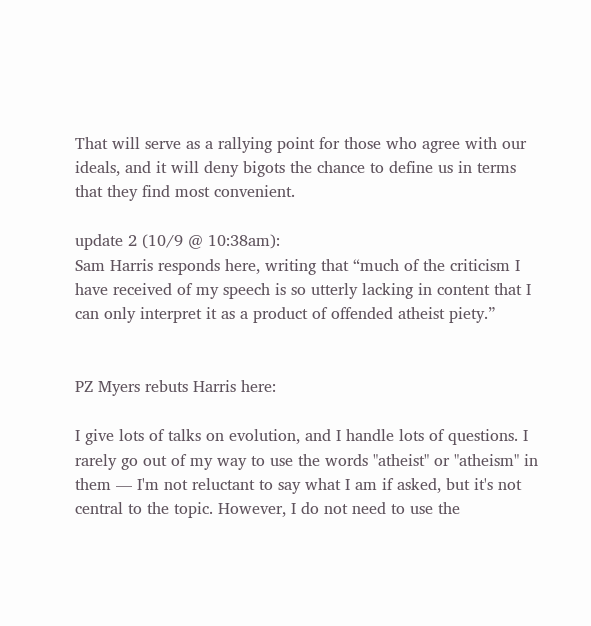That will serve as a rallying point for those who agree with our ideals, and it will deny bigots the chance to define us in terms that they find most convenient.

update 2 (10/9 @ 10:38am):
Sam Harris responds here, writing that “much of the criticism I have received of my speech is so utterly lacking in content that I can only interpret it as a product of offended atheist piety.”


PZ Myers rebuts Harris here:

I give lots of talks on evolution, and I handle lots of questions. I rarely go out of my way to use the words "atheist" or "atheism" in them — I'm not reluctant to say what I am if asked, but it's not central to the topic. However, I do not need to use the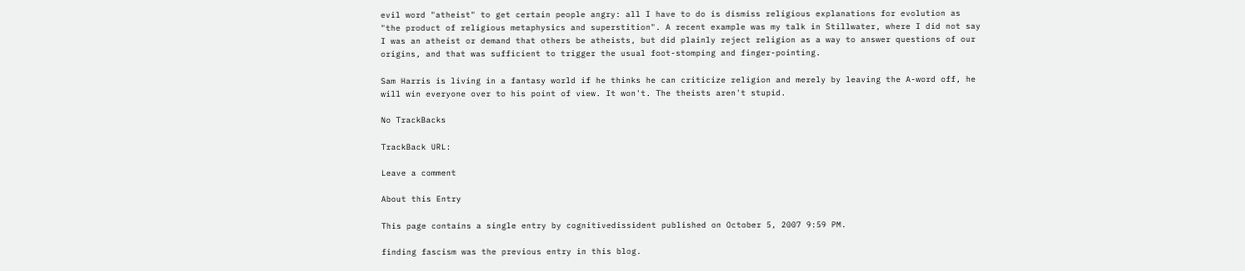evil word "atheist" to get certain people angry: all I have to do is dismiss religious explanations for evolution as "the product of religious metaphysics and superstition". A recent example was my talk in Stillwater, where I did not say I was an atheist or demand that others be atheists, but did plainly reject religion as a way to answer questions of our origins, and that was sufficient to trigger the usual foot-stomping and finger-pointing.

Sam Harris is living in a fantasy world if he thinks he can criticize religion and merely by leaving the A-word off, he will win everyone over to his point of view. It won't. The theists aren't stupid.

No TrackBacks

TrackBack URL:

Leave a comment

About this Entry

This page contains a single entry by cognitivedissident published on October 5, 2007 9:59 PM.

finding fascism was the previous entry in this blog.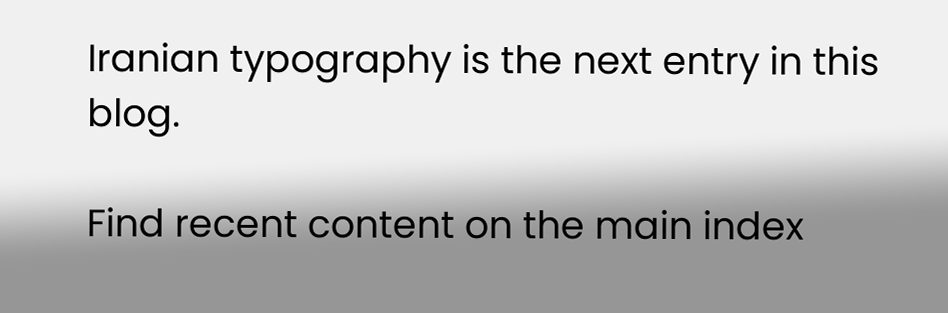Iranian typography is the next entry in this blog.

Find recent content on the main index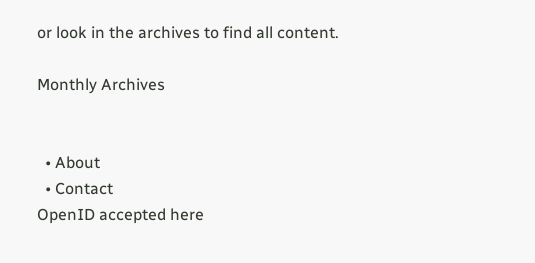or look in the archives to find all content.

Monthly Archives


  • About
  • Contact
OpenID accepted here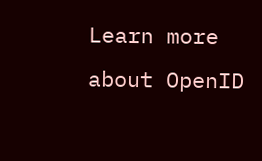Learn more about OpenID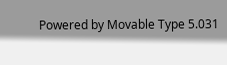Powered by Movable Type 5.031